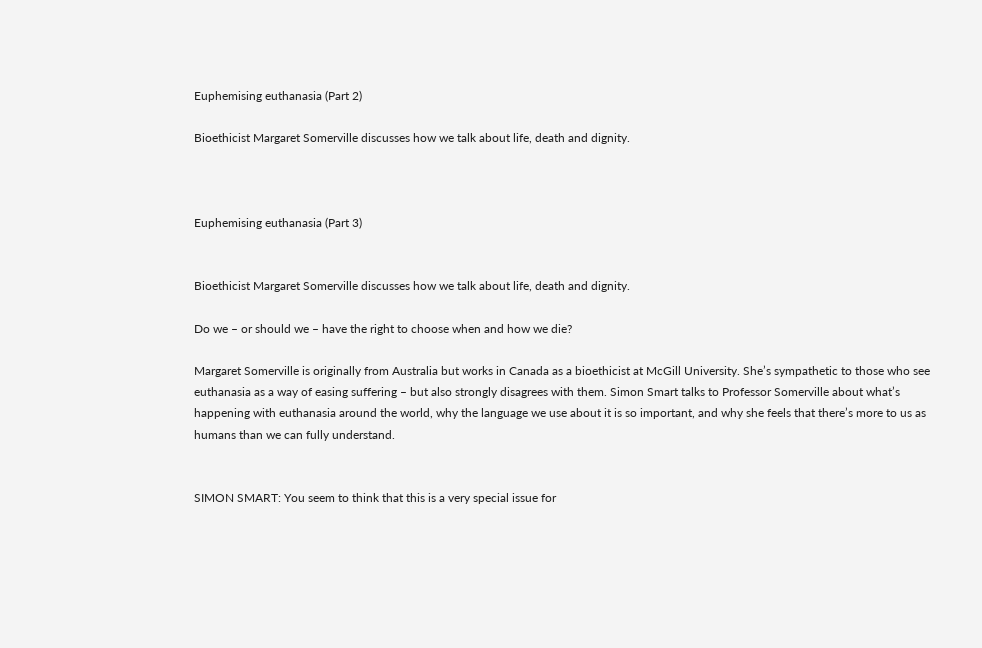Euphemising euthanasia (Part 2)

Bioethicist Margaret Somerville discusses how we talk about life, death and dignity.



Euphemising euthanasia (Part 3)


Bioethicist Margaret Somerville discusses how we talk about life, death and dignity.

Do we – or should we – have the right to choose when and how we die?

Margaret Somerville is originally from Australia but works in Canada as a bioethicist at McGill University. She’s sympathetic to those who see euthanasia as a way of easing suffering – but also strongly disagrees with them. Simon Smart talks to Professor Somerville about what’s happening with euthanasia around the world, why the language we use about it is so important, and why she feels that there’s more to us as humans than we can fully understand.


SIMON SMART: You seem to think that this is a very special issue for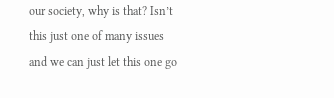our society, why is that? Isn’t this just one of many issues and we can just let this one go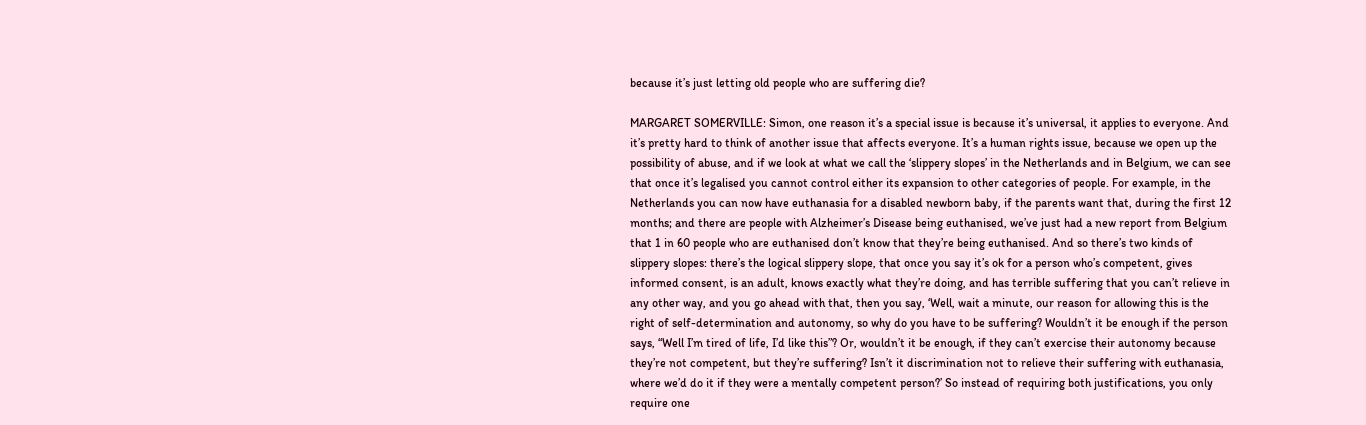because it’s just letting old people who are suffering die?

MARGARET SOMERVILLE: Simon, one reason it’s a special issue is because it’s universal, it applies to everyone. And it’s pretty hard to think of another issue that affects everyone. It’s a human rights issue, because we open up the possibility of abuse, and if we look at what we call the ‘slippery slopes’ in the Netherlands and in Belgium, we can see that once it’s legalised you cannot control either its expansion to other categories of people. For example, in the Netherlands you can now have euthanasia for a disabled newborn baby, if the parents want that, during the first 12 months; and there are people with Alzheimer’s Disease being euthanised, we’ve just had a new report from Belgium that 1 in 60 people who are euthanised don’t know that they’re being euthanised. And so there’s two kinds of slippery slopes: there’s the logical slippery slope, that once you say it’s ok for a person who’s competent, gives informed consent, is an adult, knows exactly what they’re doing, and has terrible suffering that you can’t relieve in any other way, and you go ahead with that, then you say, ‘Well, wait a minute, our reason for allowing this is the right of self-determination and autonomy, so why do you have to be suffering? Wouldn’t it be enough if the person says, “Well I’m tired of life, I’d like this”? Or, wouldn’t it be enough, if they can’t exercise their autonomy because they’re not competent, but they’re suffering? Isn’t it discrimination not to relieve their suffering with euthanasia, where we’d do it if they were a mentally competent person?’ So instead of requiring both justifications, you only require one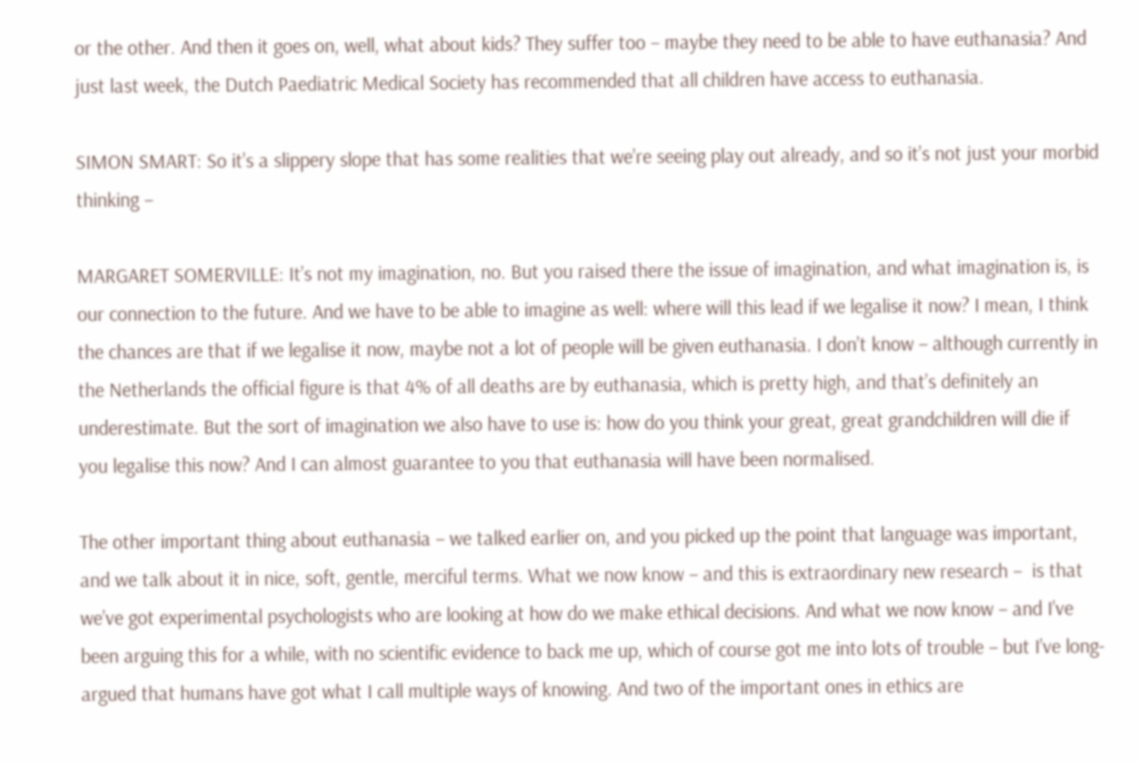or the other. And then it goes on, well, what about kids? They suffer too – maybe they need to be able to have euthanasia? And just last week, the Dutch Paediatric Medical Society has recommended that all children have access to euthanasia.

SIMON SMART: So it’s a slippery slope that has some realities that we’re seeing play out already, and so it’s not just your morbid thinking –

MARGARET SOMERVILLE: It’s not my imagination, no. But you raised there the issue of imagination, and what imagination is, is our connection to the future. And we have to be able to imagine as well: where will this lead if we legalise it now? I mean, I think the chances are that if we legalise it now, maybe not a lot of people will be given euthanasia. I don’t know – although currently in the Netherlands the official figure is that 4% of all deaths are by euthanasia, which is pretty high, and that’s definitely an underestimate. But the sort of imagination we also have to use is: how do you think your great, great grandchildren will die if you legalise this now? And I can almost guarantee to you that euthanasia will have been normalised.

The other important thing about euthanasia – we talked earlier on, and you picked up the point that language was important, and we talk about it in nice, soft, gentle, merciful terms. What we now know – and this is extraordinary new research –  is that we’ve got experimental psychologists who are looking at how do we make ethical decisions. And what we now know – and I’ve been arguing this for a while, with no scientific evidence to back me up, which of course got me into lots of trouble – but I’ve long-argued that humans have got what I call multiple ways of knowing. And two of the important ones in ethics are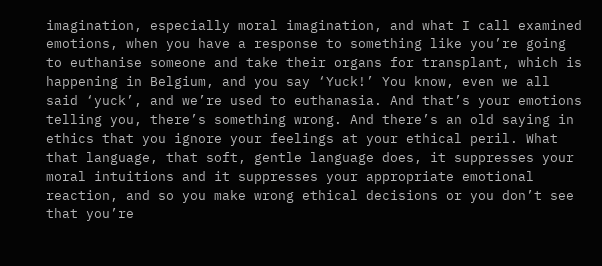imagination, especially moral imagination, and what I call examined emotions, when you have a response to something like you’re going to euthanise someone and take their organs for transplant, which is happening in Belgium, and you say ‘Yuck!’ You know, even we all said ‘yuck’, and we’re used to euthanasia. And that’s your emotions telling you, there’s something wrong. And there’s an old saying in ethics that you ignore your feelings at your ethical peril. What that language, that soft, gentle language does, it suppresses your moral intuitions and it suppresses your appropriate emotional reaction, and so you make wrong ethical decisions or you don’t see that you’re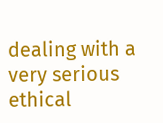dealing with a very serious ethical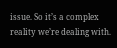issue. So it’s a complex reality we’re dealing with.